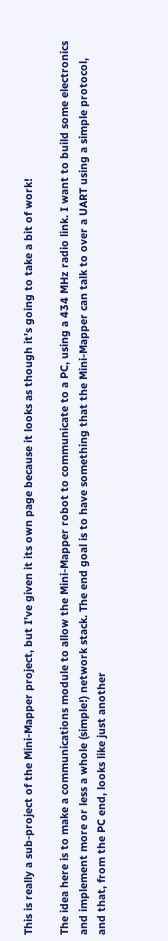This is really a sub-project of the Mini-Mapper project, but I’ve given it its own page because it looks as though it’s going to take a bit of work!

The idea here is to make a communications module to allow the Mini-Mapper robot to communicate to a PC, using a 434 MHz radio link. I want to build some electronics and implement more or less a whole (simple!) network stack. The end goal is to have something that the Mini-Mapper can talk to over a UART using a simple protocol, and that, from the PC end, looks like just another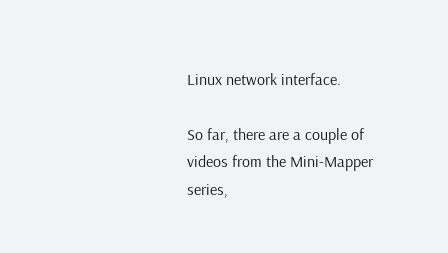Linux network interface.

So far, there are a couple of videos from the Mini-Mapper series,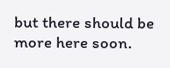but there should be more here soon.